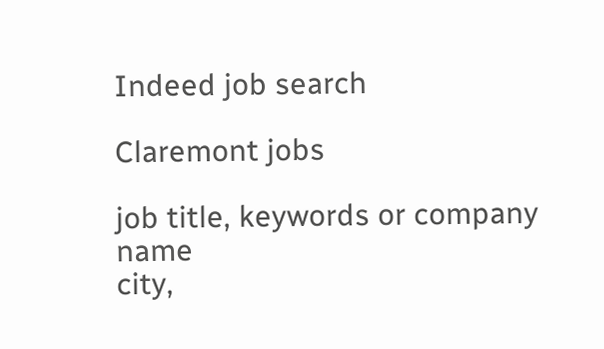Indeed job search

Claremont jobs

job title, keywords or company name
city,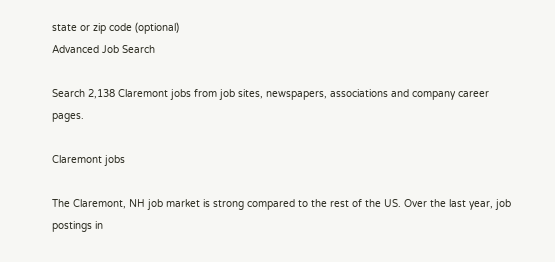state or zip code (optional)
Advanced Job Search

Search 2,138 Claremont jobs from job sites, newspapers, associations and company career pages.

Claremont jobs

The Claremont, NH job market is strong compared to the rest of the US. Over the last year, job postings in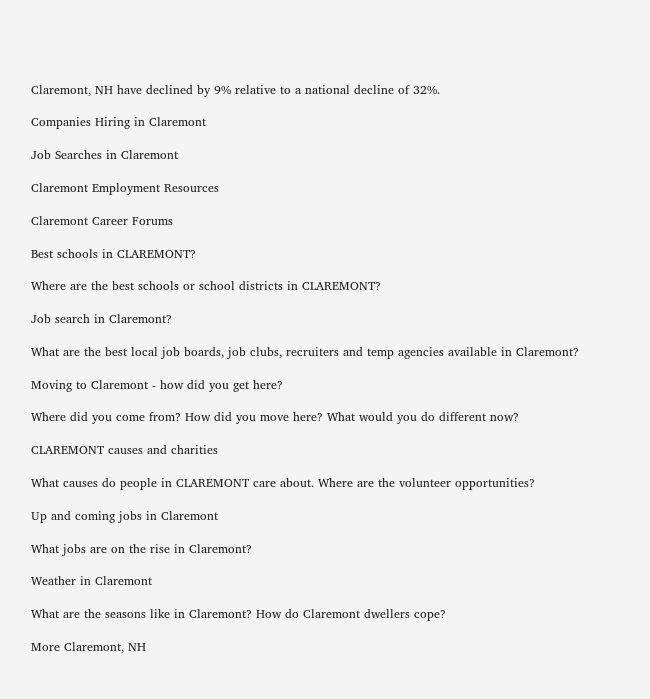Claremont, NH have declined by 9% relative to a national decline of 32%.

Companies Hiring in Claremont

Job Searches in Claremont

Claremont Employment Resources

Claremont Career Forums

Best schools in CLAREMONT?

Where are the best schools or school districts in CLAREMONT?

Job search in Claremont?

What are the best local job boards, job clubs, recruiters and temp agencies available in Claremont?

Moving to Claremont - how did you get here?

Where did you come from? How did you move here? What would you do different now?

CLAREMONT causes and charities

What causes do people in CLAREMONT care about. Where are the volunteer opportunities?

Up and coming jobs in Claremont

What jobs are on the rise in Claremont?

Weather in Claremont

What are the seasons like in Claremont? How do Claremont dwellers cope?

More Claremont, NH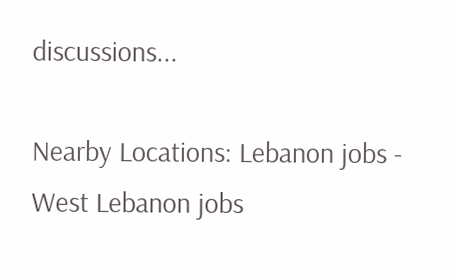discussions...

Nearby Locations: Lebanon jobs - West Lebanon jobs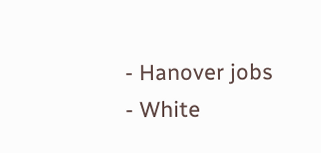- Hanover jobs - White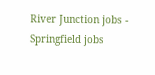River Junction jobs - Springfield jobs